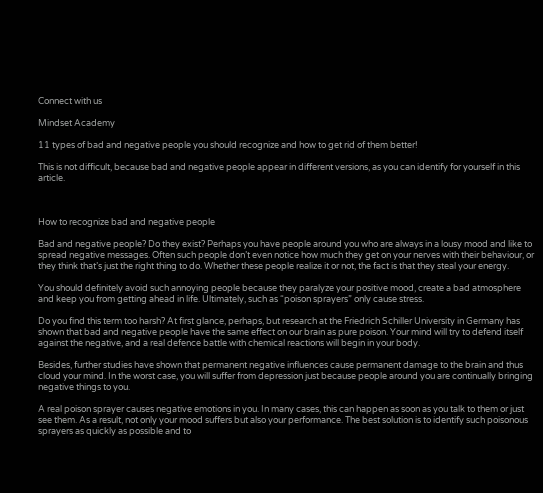Connect with us

Mindset Academy

11 types of bad and negative people you should recognize and how to get rid of them better!

This is not difficult, because bad and negative people appear in different versions, as you can identify for yourself in this article.



How to recognize bad and negative people

Bad and negative people? Do they exist? Perhaps you have people around you who are always in a lousy mood and like to spread negative messages. Often such people don’t even notice how much they get on your nerves with their behaviour, or they think that’s just the right thing to do. Whether these people realize it or not, the fact is that they steal your energy.

You should definitely avoid such annoying people because they paralyze your positive mood, create a bad atmosphere and keep you from getting ahead in life. Ultimately, such as “poison sprayers” only cause stress.

Do you find this term too harsh? At first glance, perhaps, but research at the Friedrich Schiller University in Germany has shown that bad and negative people have the same effect on our brain as pure poison. Your mind will try to defend itself against the negative, and a real defence battle with chemical reactions will begin in your body.

Besides, further studies have shown that permanent negative influences cause permanent damage to the brain and thus cloud your mind. In the worst case, you will suffer from depression just because people around you are continually bringing negative things to you.

A real poison sprayer causes negative emotions in you. In many cases, this can happen as soon as you talk to them or just see them. As a result, not only your mood suffers but also your performance. The best solution is to identify such poisonous sprayers as quickly as possible and to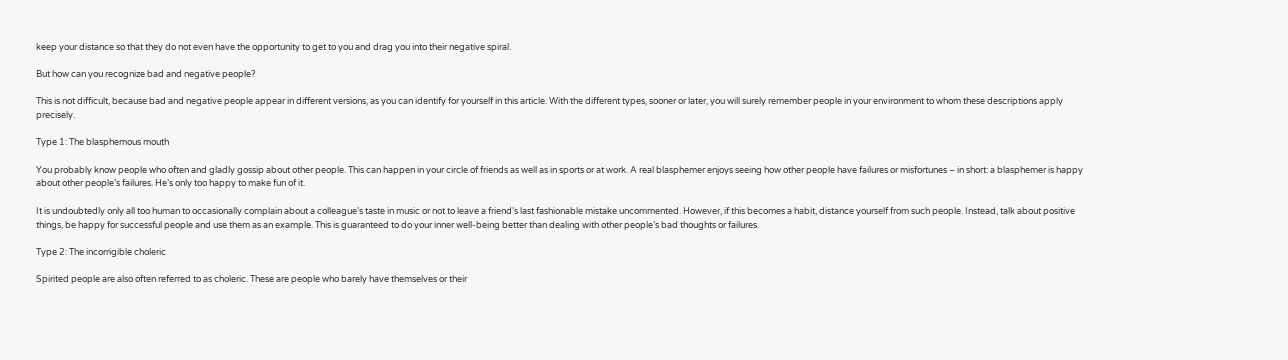keep your distance so that they do not even have the opportunity to get to you and drag you into their negative spiral.

But how can you recognize bad and negative people?

This is not difficult, because bad and negative people appear in different versions, as you can identify for yourself in this article. With the different types, sooner or later, you will surely remember people in your environment to whom these descriptions apply precisely.

Type 1: The blasphemous mouth

You probably know people who often and gladly gossip about other people. This can happen in your circle of friends as well as in sports or at work. A real blasphemer enjoys seeing how other people have failures or misfortunes – in short: a blasphemer is happy about other people’s failures. He’s only too happy to make fun of it.

It is undoubtedly only all too human to occasionally complain about a colleague’s taste in music or not to leave a friend’s last fashionable mistake uncommented. However, if this becomes a habit, distance yourself from such people. Instead, talk about positive things, be happy for successful people and use them as an example. This is guaranteed to do your inner well-being better than dealing with other people’s bad thoughts or failures.

Type 2: The incorrigible choleric

Spirited people are also often referred to as choleric. These are people who barely have themselves or their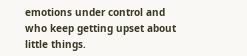emotions under control and who keep getting upset about little things.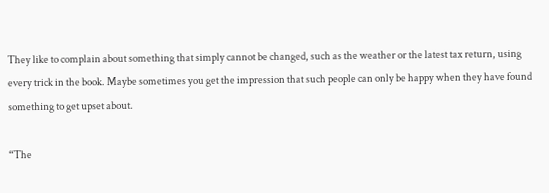They like to complain about something that simply cannot be changed, such as the weather or the latest tax return, using every trick in the book. Maybe sometimes you get the impression that such people can only be happy when they have found something to get upset about.

“The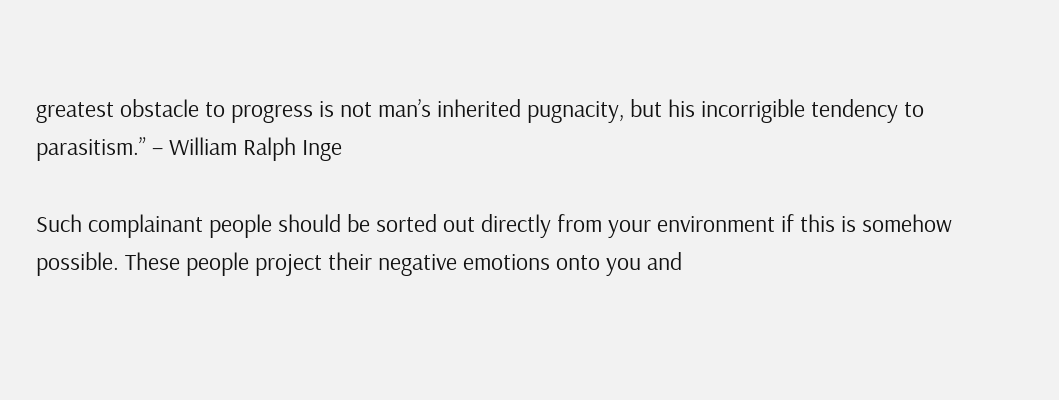greatest obstacle to progress is not man’s inherited pugnacity, but his incorrigible tendency to parasitism.” – William Ralph Inge

Such complainant people should be sorted out directly from your environment if this is somehow possible. These people project their negative emotions onto you and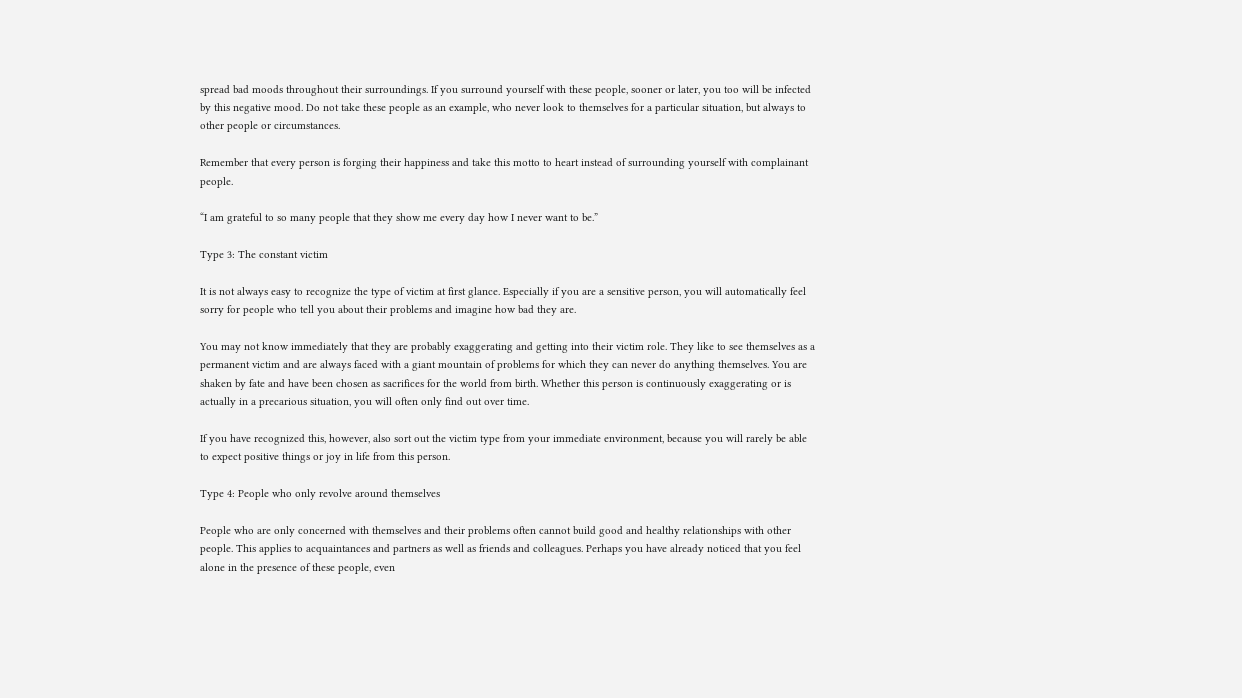spread bad moods throughout their surroundings. If you surround yourself with these people, sooner or later, you too will be infected by this negative mood. Do not take these people as an example, who never look to themselves for a particular situation, but always to other people or circumstances.

Remember that every person is forging their happiness and take this motto to heart instead of surrounding yourself with complainant people.

“I am grateful to so many people that they show me every day how I never want to be.”

Type 3: The constant victim

It is not always easy to recognize the type of victim at first glance. Especially if you are a sensitive person, you will automatically feel sorry for people who tell you about their problems and imagine how bad they are.

You may not know immediately that they are probably exaggerating and getting into their victim role. They like to see themselves as a permanent victim and are always faced with a giant mountain of problems for which they can never do anything themselves. You are shaken by fate and have been chosen as sacrifices for the world from birth. Whether this person is continuously exaggerating or is actually in a precarious situation, you will often only find out over time.

If you have recognized this, however, also sort out the victim type from your immediate environment, because you will rarely be able to expect positive things or joy in life from this person.

Type 4: People who only revolve around themselves

People who are only concerned with themselves and their problems often cannot build good and healthy relationships with other people. This applies to acquaintances and partners as well as friends and colleagues. Perhaps you have already noticed that you feel alone in the presence of these people, even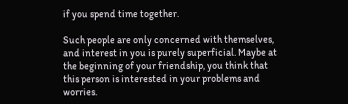if you spend time together.

Such people are only concerned with themselves, and interest in you is purely superficial. Maybe at the beginning of your friendship, you think that this person is interested in your problems and worries.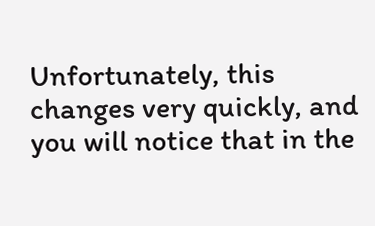Unfortunately, this changes very quickly, and you will notice that in the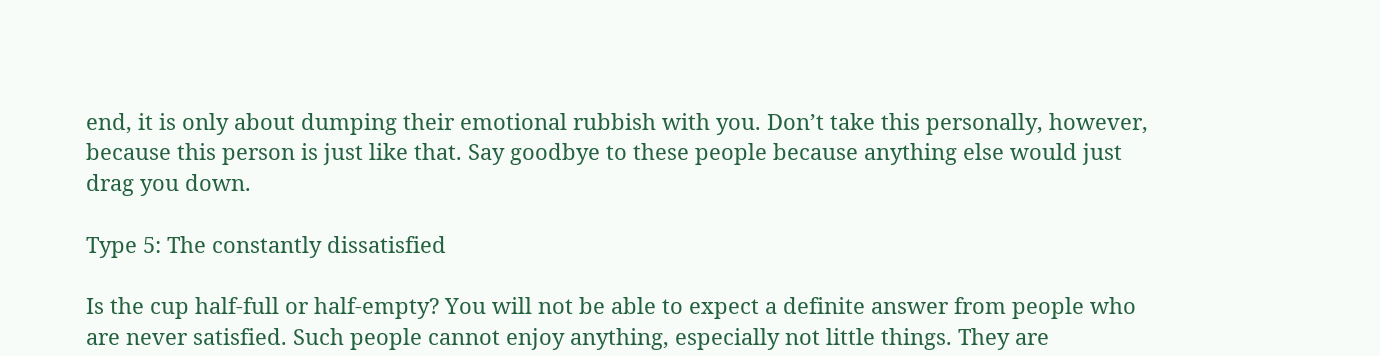end, it is only about dumping their emotional rubbish with you. Don’t take this personally, however, because this person is just like that. Say goodbye to these people because anything else would just drag you down.

Type 5: The constantly dissatisfied

Is the cup half-full or half-empty? You will not be able to expect a definite answer from people who are never satisfied. Such people cannot enjoy anything, especially not little things. They are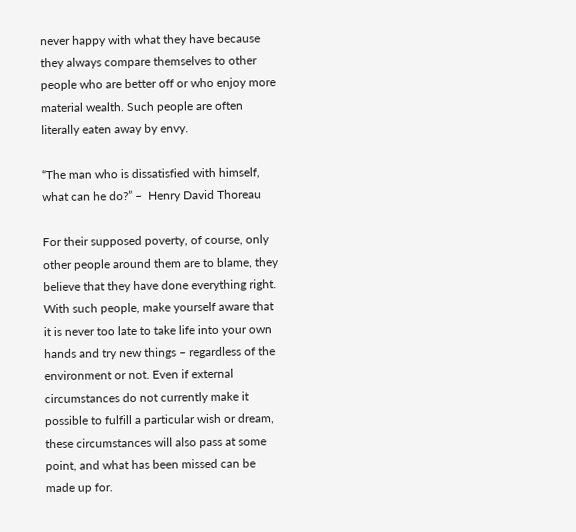never happy with what they have because they always compare themselves to other people who are better off or who enjoy more material wealth. Such people are often literally eaten away by envy.

“The man who is dissatisfied with himself, what can he do?” –  Henry David Thoreau

For their supposed poverty, of course, only other people around them are to blame, they believe that they have done everything right. With such people, make yourself aware that it is never too late to take life into your own hands and try new things – regardless of the environment or not. Even if external circumstances do not currently make it possible to fulfill a particular wish or dream, these circumstances will also pass at some point, and what has been missed can be made up for.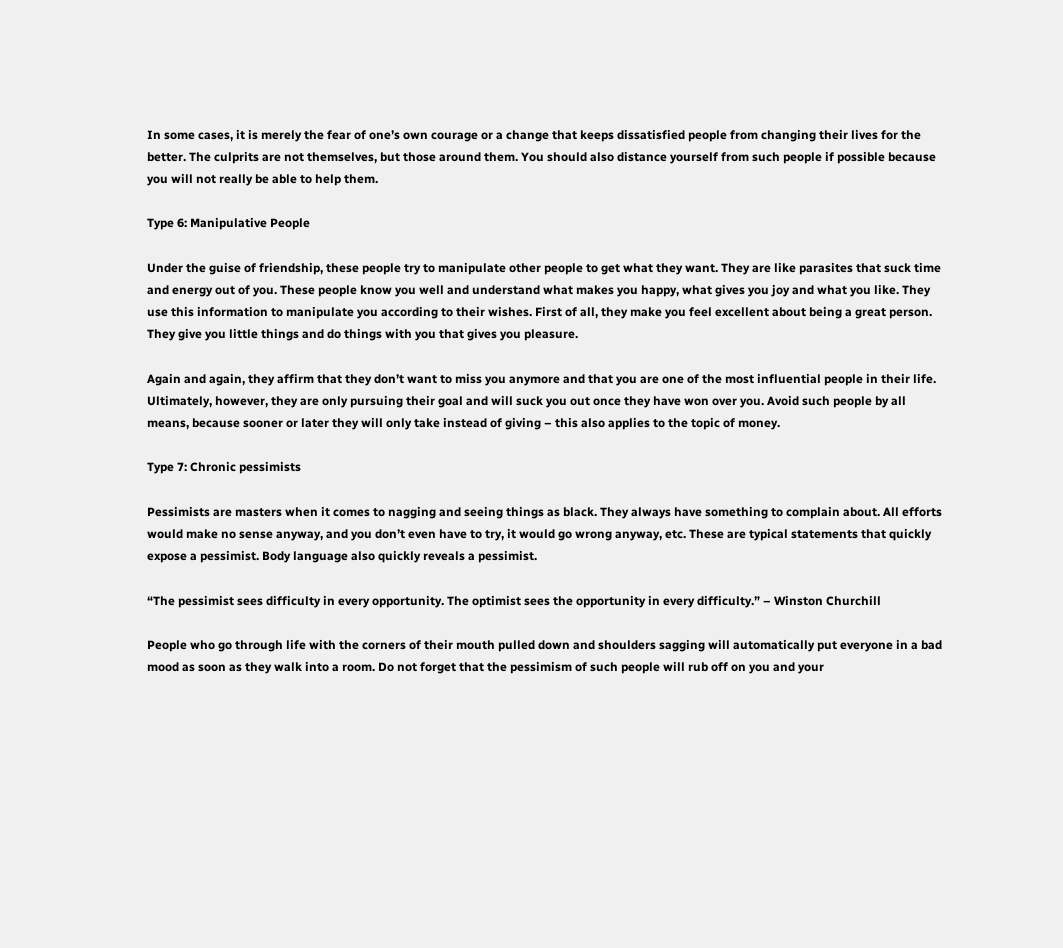In some cases, it is merely the fear of one’s own courage or a change that keeps dissatisfied people from changing their lives for the better. The culprits are not themselves, but those around them. You should also distance yourself from such people if possible because you will not really be able to help them.

Type 6: Manipulative People

Under the guise of friendship, these people try to manipulate other people to get what they want. They are like parasites that suck time and energy out of you. These people know you well and understand what makes you happy, what gives you joy and what you like. They use this information to manipulate you according to their wishes. First of all, they make you feel excellent about being a great person. They give you little things and do things with you that gives you pleasure.

Again and again, they affirm that they don’t want to miss you anymore and that you are one of the most influential people in their life. Ultimately, however, they are only pursuing their goal and will suck you out once they have won over you. Avoid such people by all means, because sooner or later they will only take instead of giving – this also applies to the topic of money.

Type 7: Chronic pessimists

Pessimists are masters when it comes to nagging and seeing things as black. They always have something to complain about. All efforts would make no sense anyway, and you don’t even have to try, it would go wrong anyway, etc. These are typical statements that quickly expose a pessimist. Body language also quickly reveals a pessimist.

“The pessimist sees difficulty in every opportunity. The optimist sees the opportunity in every difficulty.” – Winston Churchill

People who go through life with the corners of their mouth pulled down and shoulders sagging will automatically put everyone in a bad mood as soon as they walk into a room. Do not forget that the pessimism of such people will rub off on you and your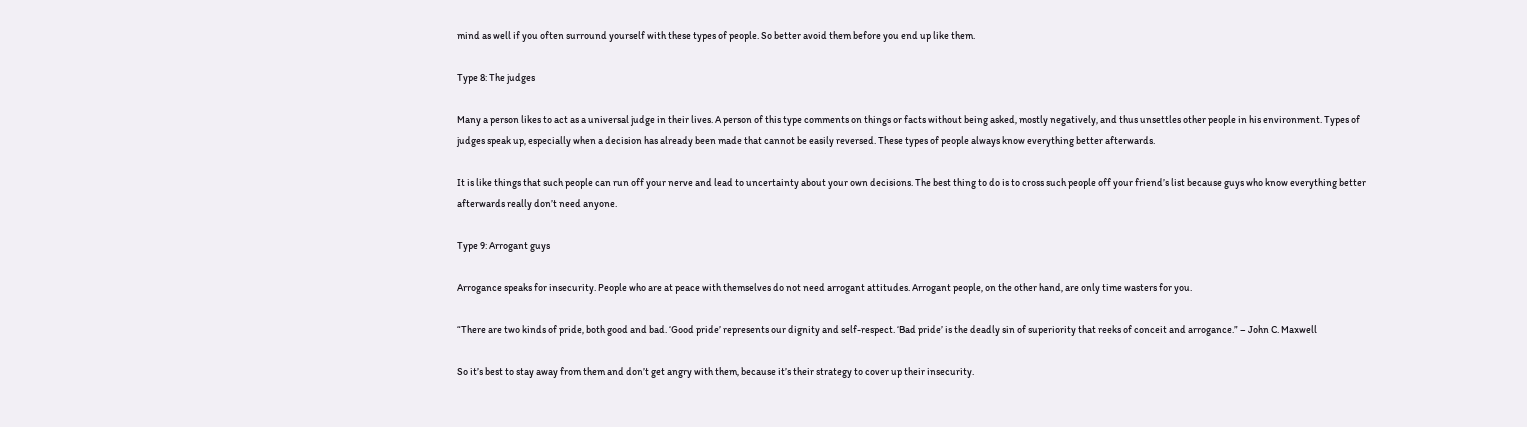mind as well if you often surround yourself with these types of people. So better avoid them before you end up like them.

Type 8: The judges

Many a person likes to act as a universal judge in their lives. A person of this type comments on things or facts without being asked, mostly negatively, and thus unsettles other people in his environment. Types of judges speak up, especially when a decision has already been made that cannot be easily reversed. These types of people always know everything better afterwards.

It is like things that such people can run off your nerve and lead to uncertainty about your own decisions. The best thing to do is to cross such people off your friend’s list because guys who know everything better afterwards really don’t need anyone.

Type 9: Arrogant guys

Arrogance speaks for insecurity. People who are at peace with themselves do not need arrogant attitudes. Arrogant people, on the other hand, are only time wasters for you.

“There are two kinds of pride, both good and bad. ‘Good pride’ represents our dignity and self-respect. ‘Bad pride’ is the deadly sin of superiority that reeks of conceit and arrogance.” – John C. Maxwell

So it’s best to stay away from them and don’t get angry with them, because it’s their strategy to cover up their insecurity.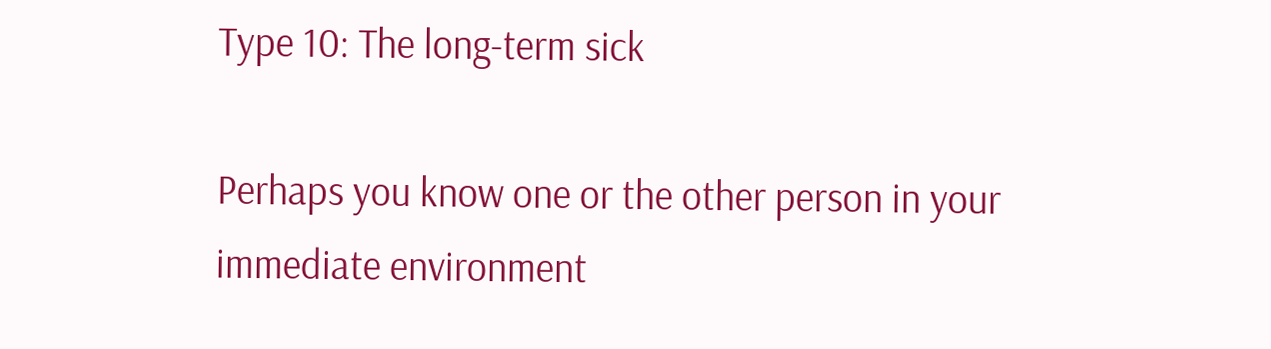Type 10: The long-term sick

Perhaps you know one or the other person in your immediate environment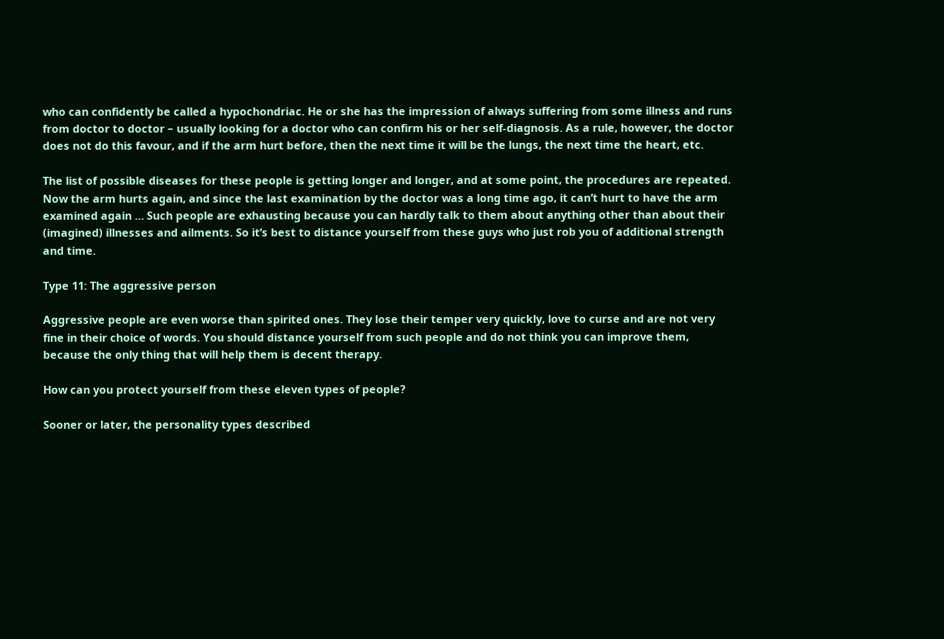who can confidently be called a hypochondriac. He or she has the impression of always suffering from some illness and runs from doctor to doctor – usually looking for a doctor who can confirm his or her self-diagnosis. As a rule, however, the doctor does not do this favour, and if the arm hurt before, then the next time it will be the lungs, the next time the heart, etc.

The list of possible diseases for these people is getting longer and longer, and at some point, the procedures are repeated. Now the arm hurts again, and since the last examination by the doctor was a long time ago, it can’t hurt to have the arm examined again … Such people are exhausting because you can hardly talk to them about anything other than about their (imagined) illnesses and ailments. So it’s best to distance yourself from these guys who just rob you of additional strength and time.

Type 11: The aggressive person

Aggressive people are even worse than spirited ones. They lose their temper very quickly, love to curse and are not very fine in their choice of words. You should distance yourself from such people and do not think you can improve them, because the only thing that will help them is decent therapy.

How can you protect yourself from these eleven types of people?

Sooner or later, the personality types described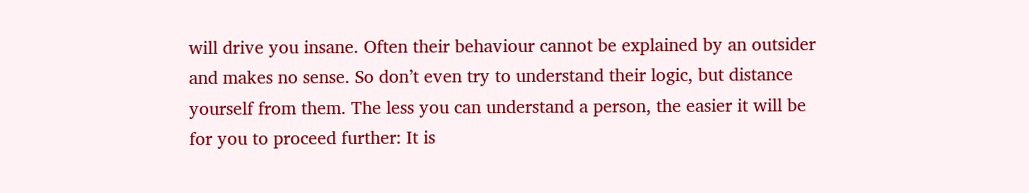will drive you insane. Often their behaviour cannot be explained by an outsider and makes no sense. So don’t even try to understand their logic, but distance yourself from them. The less you can understand a person, the easier it will be for you to proceed further: It is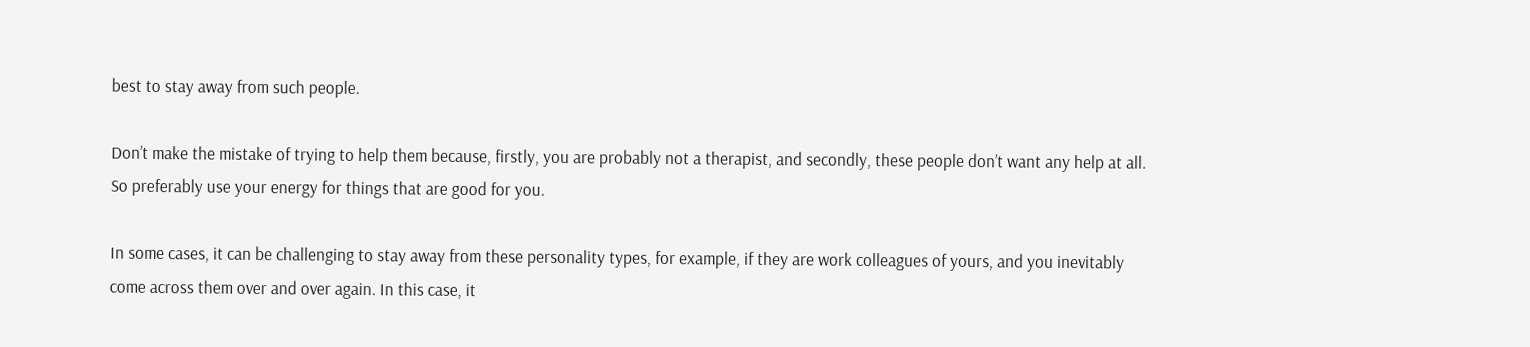best to stay away from such people.

Don’t make the mistake of trying to help them because, firstly, you are probably not a therapist, and secondly, these people don’t want any help at all. So preferably use your energy for things that are good for you.

In some cases, it can be challenging to stay away from these personality types, for example, if they are work colleagues of yours, and you inevitably come across them over and over again. In this case, it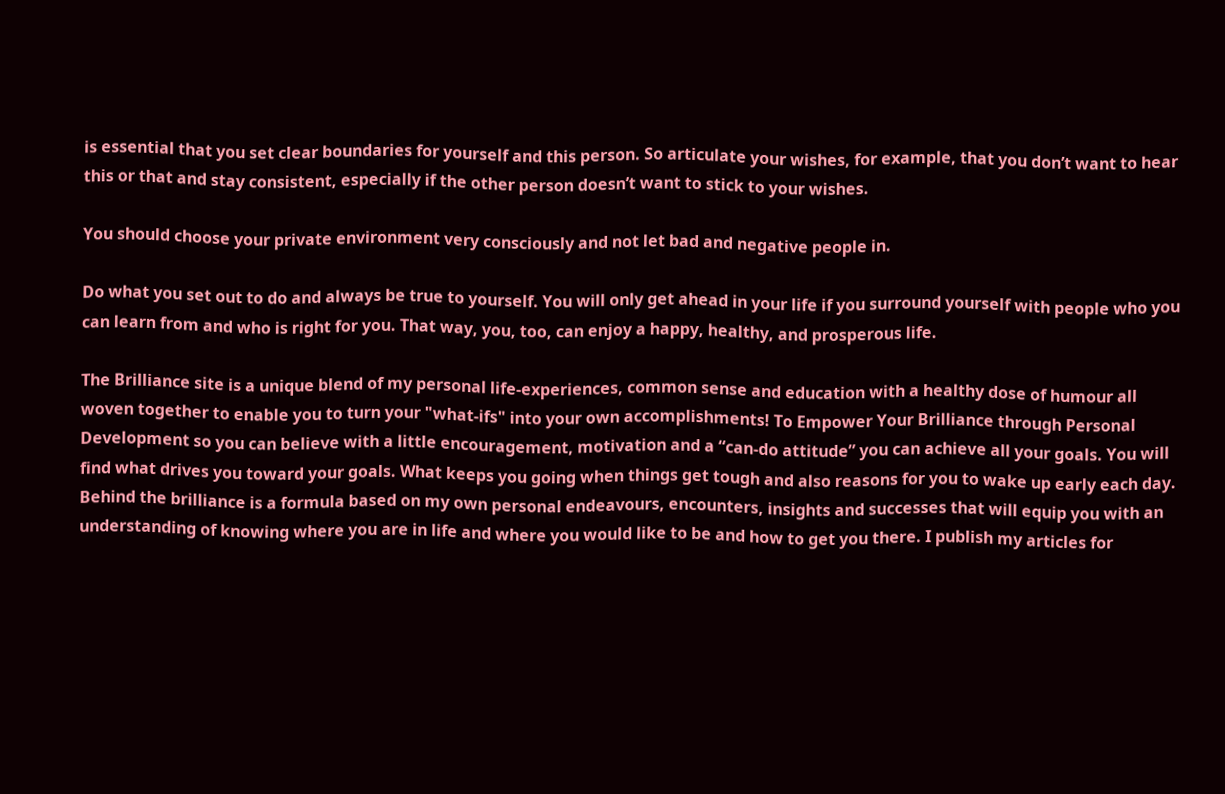is essential that you set clear boundaries for yourself and this person. So articulate your wishes, for example, that you don’t want to hear this or that and stay consistent, especially if the other person doesn’t want to stick to your wishes.

You should choose your private environment very consciously and not let bad and negative people in.

Do what you set out to do and always be true to yourself. You will only get ahead in your life if you surround yourself with people who you can learn from and who is right for you. That way, you, too, can enjoy a happy, healthy, and prosperous life.

The Brilliance site is a unique blend of my personal life-experiences, common sense and education with a healthy dose of humour all woven together to enable you to turn your "what-ifs" into your own accomplishments! To Empower Your Brilliance through Personal Development so you can believe with a little encouragement, motivation and a “can-do attitude” you can achieve all your goals. You will find what drives you toward your goals. What keeps you going when things get tough and also reasons for you to wake up early each day. Behind the brilliance is a formula based on my own personal endeavours, encounters, insights and successes that will equip you with an understanding of knowing where you are in life and where you would like to be and how to get you there. I publish my articles for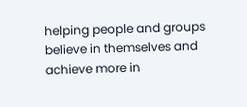helping people and groups believe in themselves and achieve more in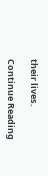their lives.

Continue Reading